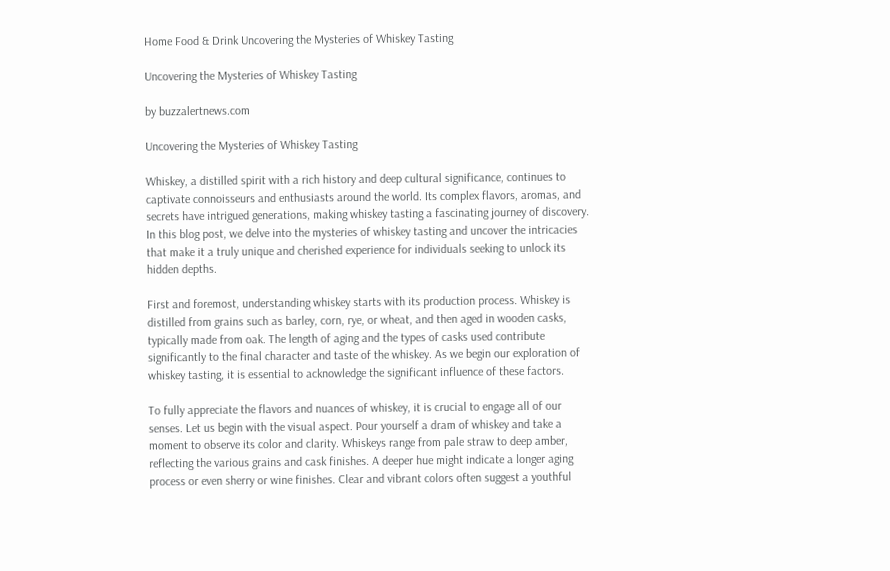Home Food & Drink Uncovering the Mysteries of Whiskey Tasting

Uncovering the Mysteries of Whiskey Tasting

by buzzalertnews.com

Uncovering the Mysteries of Whiskey Tasting

Whiskey, a distilled spirit with a rich history and deep cultural significance, continues to captivate connoisseurs and enthusiasts around the world. Its complex flavors, aromas, and secrets have intrigued generations, making whiskey tasting a fascinating journey of discovery. In this blog post, we delve into the mysteries of whiskey tasting and uncover the intricacies that make it a truly unique and cherished experience for individuals seeking to unlock its hidden depths.

First and foremost, understanding whiskey starts with its production process. Whiskey is distilled from grains such as barley, corn, rye, or wheat, and then aged in wooden casks, typically made from oak. The length of aging and the types of casks used contribute significantly to the final character and taste of the whiskey. As we begin our exploration of whiskey tasting, it is essential to acknowledge the significant influence of these factors.

To fully appreciate the flavors and nuances of whiskey, it is crucial to engage all of our senses. Let us begin with the visual aspect. Pour yourself a dram of whiskey and take a moment to observe its color and clarity. Whiskeys range from pale straw to deep amber, reflecting the various grains and cask finishes. A deeper hue might indicate a longer aging process or even sherry or wine finishes. Clear and vibrant colors often suggest a youthful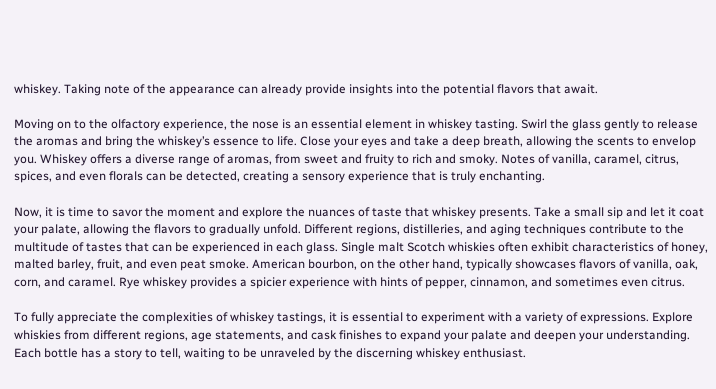whiskey. Taking note of the appearance can already provide insights into the potential flavors that await.

Moving on to the olfactory experience, the nose is an essential element in whiskey tasting. Swirl the glass gently to release the aromas and bring the whiskey’s essence to life. Close your eyes and take a deep breath, allowing the scents to envelop you. Whiskey offers a diverse range of aromas, from sweet and fruity to rich and smoky. Notes of vanilla, caramel, citrus, spices, and even florals can be detected, creating a sensory experience that is truly enchanting.

Now, it is time to savor the moment and explore the nuances of taste that whiskey presents. Take a small sip and let it coat your palate, allowing the flavors to gradually unfold. Different regions, distilleries, and aging techniques contribute to the multitude of tastes that can be experienced in each glass. Single malt Scotch whiskies often exhibit characteristics of honey, malted barley, fruit, and even peat smoke. American bourbon, on the other hand, typically showcases flavors of vanilla, oak, corn, and caramel. Rye whiskey provides a spicier experience with hints of pepper, cinnamon, and sometimes even citrus.

To fully appreciate the complexities of whiskey tastings, it is essential to experiment with a variety of expressions. Explore whiskies from different regions, age statements, and cask finishes to expand your palate and deepen your understanding. Each bottle has a story to tell, waiting to be unraveled by the discerning whiskey enthusiast.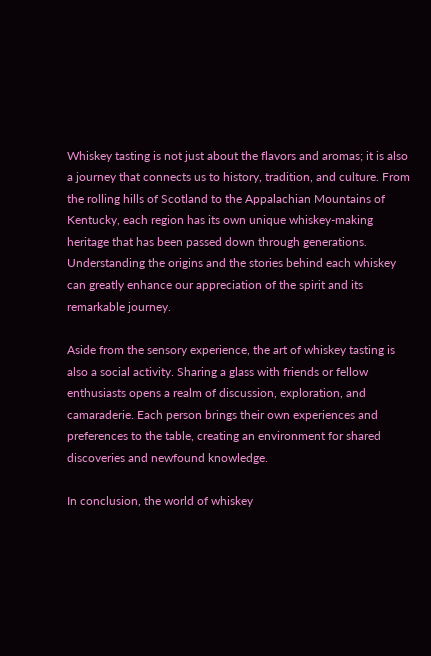Whiskey tasting is not just about the flavors and aromas; it is also a journey that connects us to history, tradition, and culture. From the rolling hills of Scotland to the Appalachian Mountains of Kentucky, each region has its own unique whiskey-making heritage that has been passed down through generations. Understanding the origins and the stories behind each whiskey can greatly enhance our appreciation of the spirit and its remarkable journey.

Aside from the sensory experience, the art of whiskey tasting is also a social activity. Sharing a glass with friends or fellow enthusiasts opens a realm of discussion, exploration, and camaraderie. Each person brings their own experiences and preferences to the table, creating an environment for shared discoveries and newfound knowledge.

In conclusion, the world of whiskey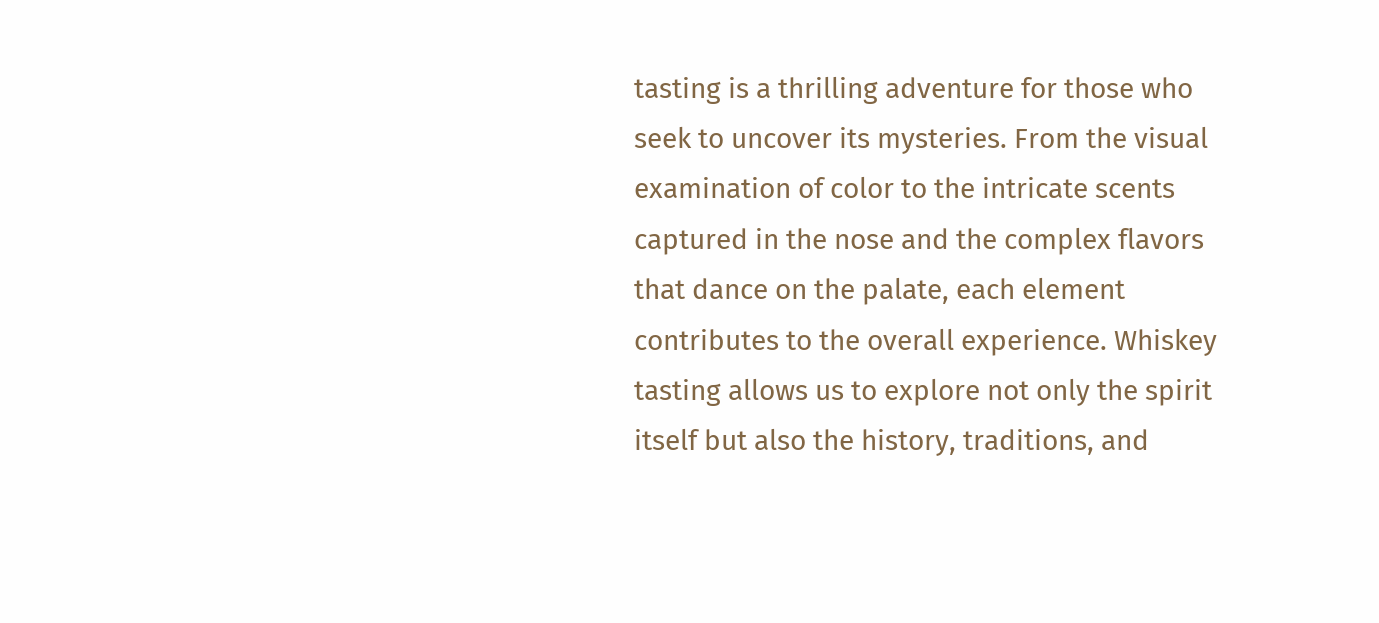tasting is a thrilling adventure for those who seek to uncover its mysteries. From the visual examination of color to the intricate scents captured in the nose and the complex flavors that dance on the palate, each element contributes to the overall experience. Whiskey tasting allows us to explore not only the spirit itself but also the history, traditions, and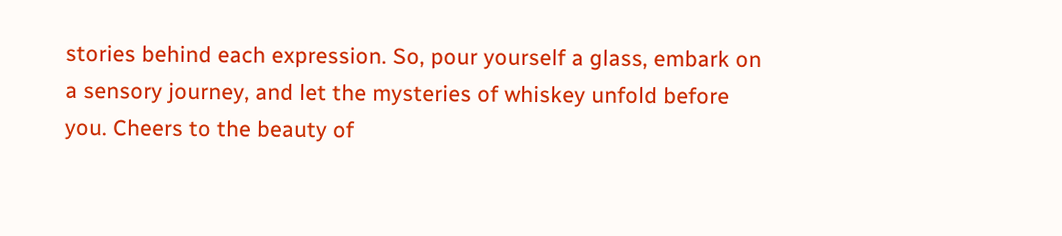stories behind each expression. So, pour yourself a glass, embark on a sensory journey, and let the mysteries of whiskey unfold before you. Cheers to the beauty of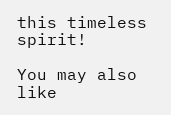this timeless spirit!

You may also like